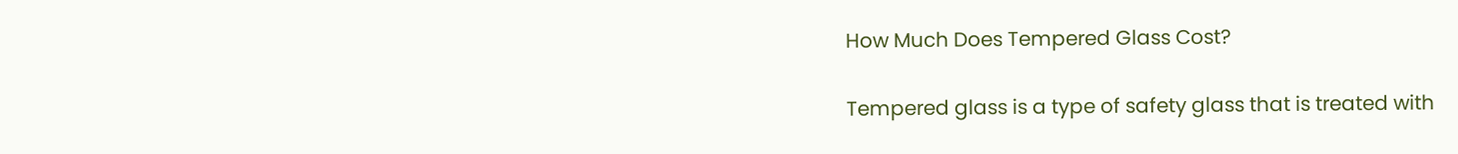How Much Does Tempered Glass Cost?

Tempered glass is a type of safety glass that is treated with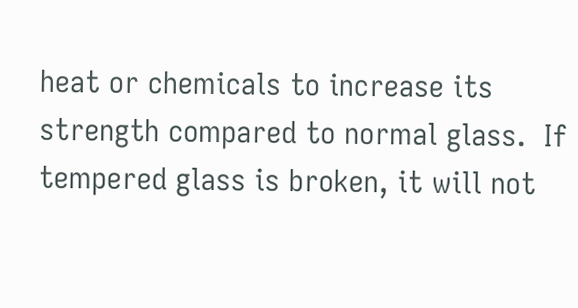heat or chemicals to increase its strength compared to normal glass.  If tempered glass is broken, it will not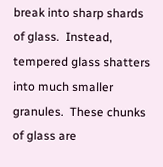break into sharp shards of glass.  Instead, tempered glass shatters into much smaller granules.  These chunks of glass are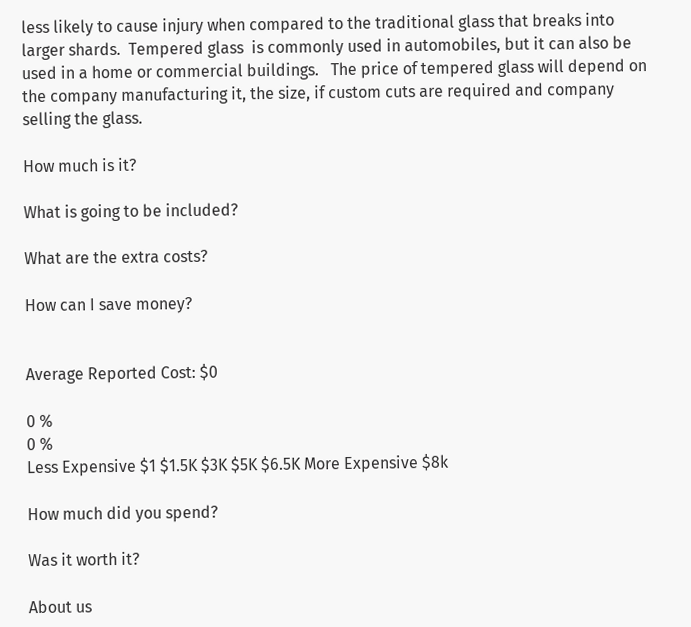less likely to cause injury when compared to the traditional glass that breaks into larger shards.  Tempered glass  is commonly used in automobiles, but it can also be used in a home or commercial buildings.   The price of tempered glass will depend on the company manufacturing it, the size, if custom cuts are required and company selling the glass.

How much is it?

What is going to be included?

What are the extra costs?

How can I save money?


Average Reported Cost: $0

0 %
0 %
Less Expensive $1 $1.5K $3K $5K $6.5K More Expensive $8k

How much did you spend?

Was it worth it?

About us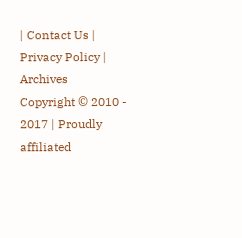| Contact Us | Privacy Policy | Archives
Copyright © 2010 - 2017 | Proudly affiliated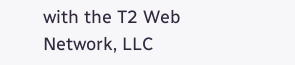with the T2 Web Network, LLC